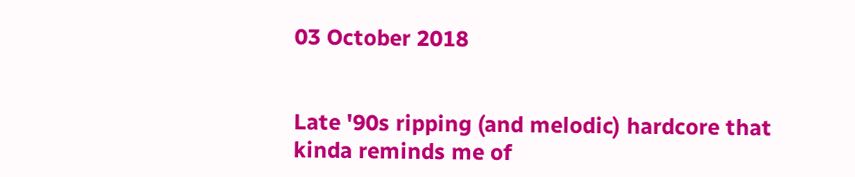03 October 2018


Late '90s ripping (and melodic) hardcore that kinda reminds me of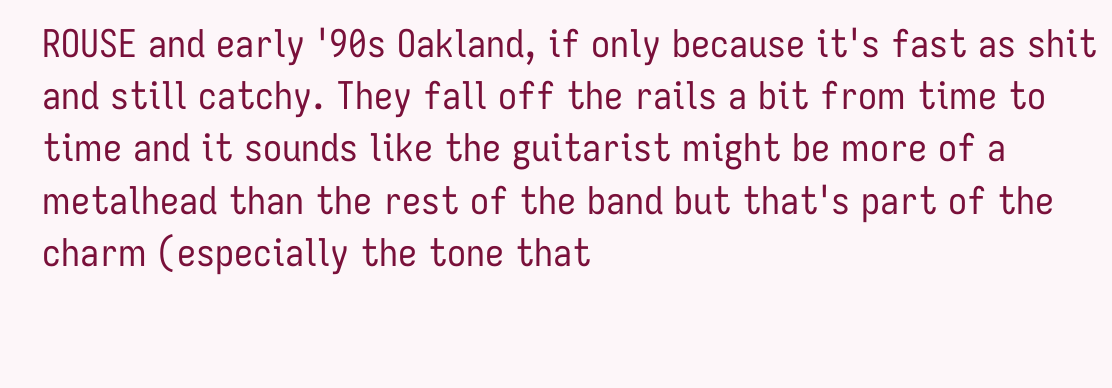ROUSE and early '90s Oakland, if only because it's fast as shit and still catchy. They fall off the rails a bit from time to time and it sounds like the guitarist might be more of a metalhead than the rest of the band but that's part of the charm (especially the tone that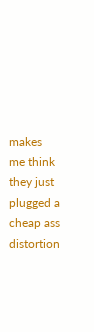makes me think they just plugged a cheap ass distortion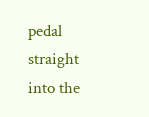pedal straight into the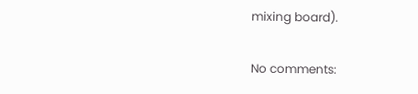mixing board).

No comments: